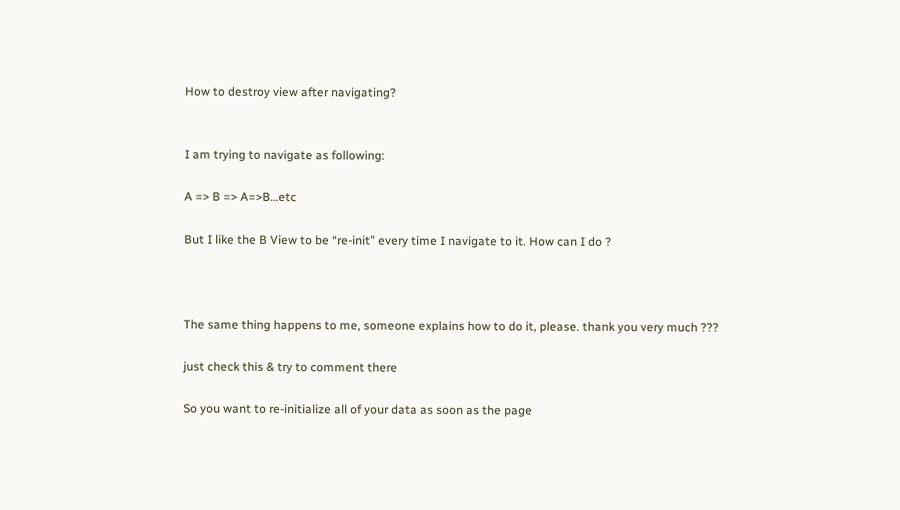How to destroy view after navigating?


I am trying to navigate as following:

A => B => A=>B…etc

But I like the B View to be “re-init” every time I navigate to it. How can I do ?



The same thing happens to me, someone explains how to do it, please. thank you very much ???

just check this & try to comment there

So you want to re-initialize all of your data as soon as the page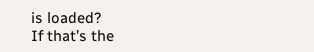is loaded?
If that’s the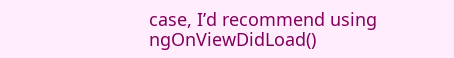case, I’d recommend using ngOnViewDidLoad()